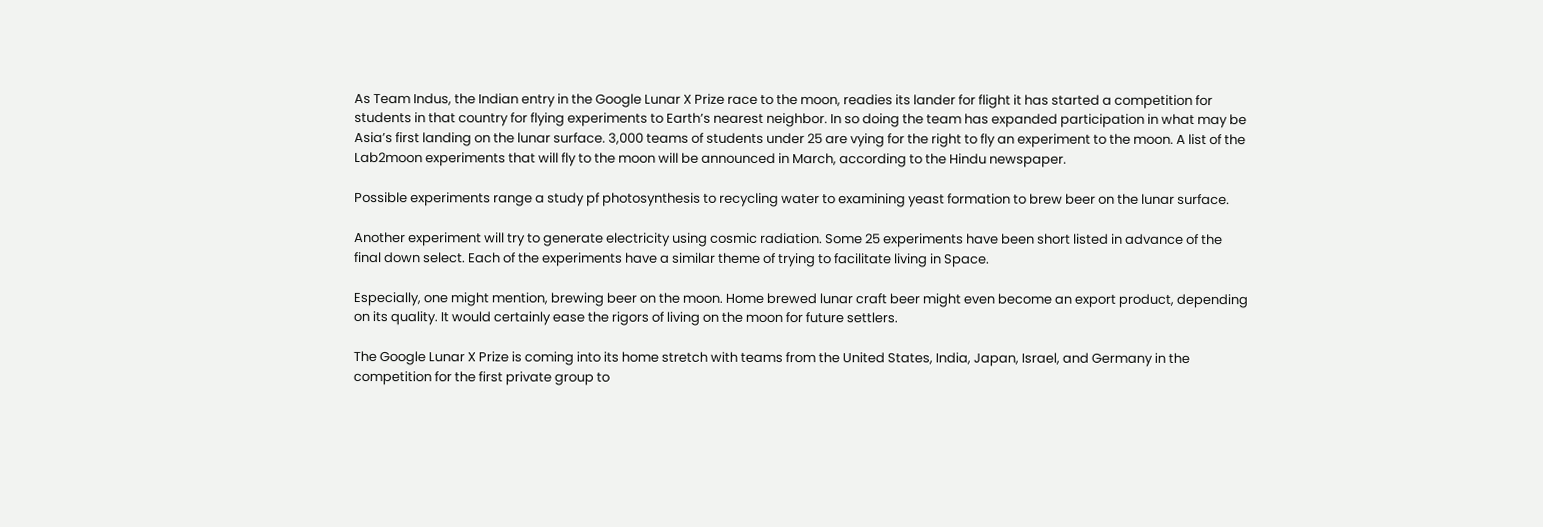As Team Indus, the Indian entry in the Google Lunar X Prize race to the moon, readies its lander for flight it has started a competition for students in that country for flying experiments to Earth’s nearest neighbor. In so doing the team has expanded participation in what may be Asia’s first landing on the lunar surface. 3,000 teams of students under 25 are vying for the right to fly an experiment to the moon. A list of the Lab2moon experiments that will fly to the moon will be announced in March, according to the Hindu newspaper.

Possible experiments range a study pf photosynthesis to recycling water to examining yeast formation to brew beer on the lunar surface.

Another experiment will try to generate electricity using cosmic radiation. Some 25 experiments have been short listed in advance of the final down select. Each of the experiments have a similar theme of trying to facilitate living in Space.

Especially, one might mention, brewing beer on the moon. Home brewed lunar craft beer might even become an export product, depending on its quality. It would certainly ease the rigors of living on the moon for future settlers.

The Google Lunar X Prize is coming into its home stretch with teams from the United States, India, Japan, Israel, and Germany in the competition for the first private group to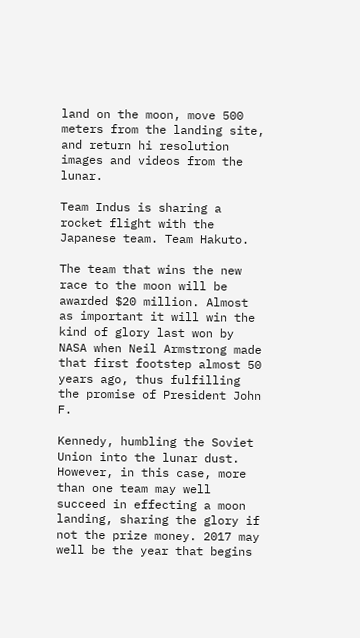land on the moon, move 500 meters from the landing site, and return hi resolution images and videos from the lunar.

Team Indus is sharing a rocket flight with the Japanese team. Team Hakuto.

The team that wins the new race to the moon will be awarded $20 million. Almost as important it will win the kind of glory last won by NASA when Neil Armstrong made that first footstep almost 50 years ago, thus fulfilling the promise of President John F.

Kennedy, humbling the Soviet Union into the lunar dust. However, in this case, more than one team may well succeed in effecting a moon landing, sharing the glory if not the prize money. 2017 may well be the year that begins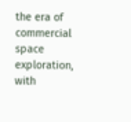the era of commercial space exploration, with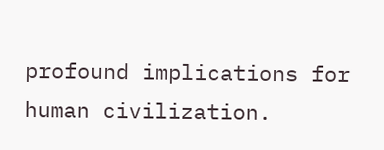profound implications for human civilization.